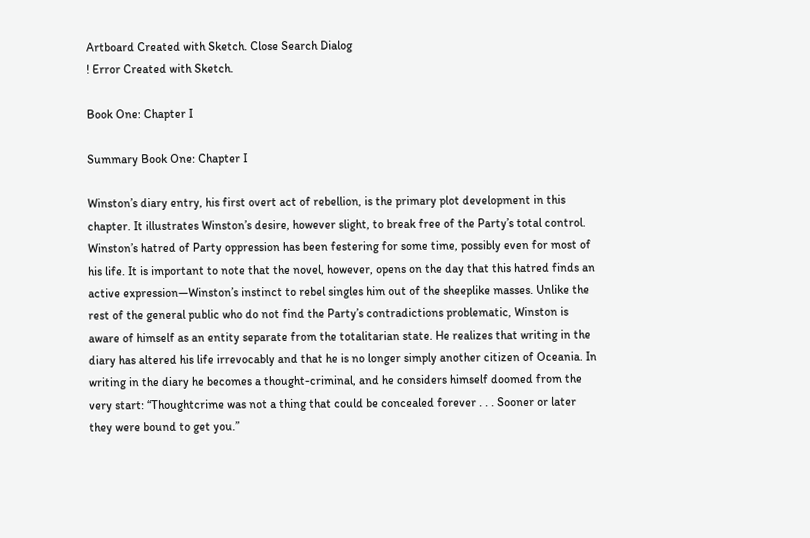Artboard Created with Sketch. Close Search Dialog
! Error Created with Sketch.

Book One: Chapter I

Summary Book One: Chapter I

Winston’s diary entry, his first overt act of rebellion, is the primary plot development in this chapter. It illustrates Winston’s desire, however slight, to break free of the Party’s total control. Winston’s hatred of Party oppression has been festering for some time, possibly even for most of his life. It is important to note that the novel, however, opens on the day that this hatred finds an active expression—Winston’s instinct to rebel singles him out of the sheeplike masses. Unlike the rest of the general public who do not find the Party’s contradictions problematic, Winston is aware of himself as an entity separate from the totalitarian state. He realizes that writing in the diary has altered his life irrevocably and that he is no longer simply another citizen of Oceania. In writing in the diary he becomes a thought-criminal, and he considers himself doomed from the very start: “Thoughtcrime was not a thing that could be concealed forever . . . Sooner or later they were bound to get you.”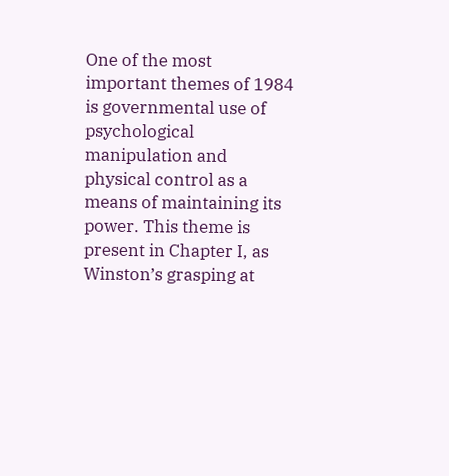One of the most important themes of 1984 is governmental use of psychological manipulation and physical control as a means of maintaining its power. This theme is present in Chapter I, as Winston’s grasping at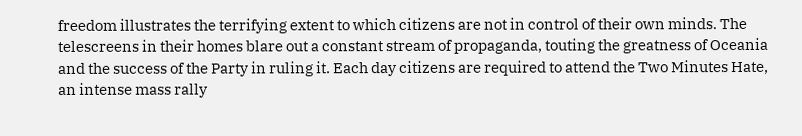freedom illustrates the terrifying extent to which citizens are not in control of their own minds. The telescreens in their homes blare out a constant stream of propaganda, touting the greatness of Oceania and the success of the Party in ruling it. Each day citizens are required to attend the Two Minutes Hate, an intense mass rally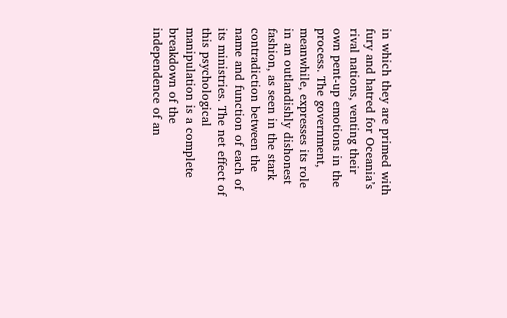in which they are primed with fury and hatred for Oceania’s rival nations, venting their own pent-up emotions in the process. The government, meanwhile, expresses its role in an outlandishly dishonest fashion, as seen in the stark contradiction between the name and function of each of its ministries. The net effect of this psychological manipulation is a complete breakdown of the independence of an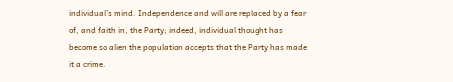individual’s mind. Independence and will are replaced by a fear of, and faith in, the Party; indeed, individual thought has become so alien the population accepts that the Party has made it a crime.